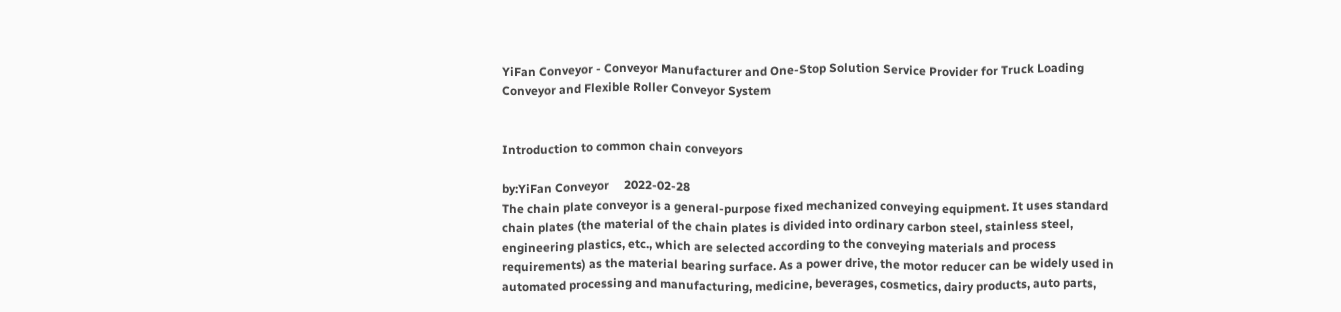YiFan Conveyor - Conveyor Manufacturer and One-Stop Solution Service Provider for Truck Loading Conveyor and Flexible Roller Conveyor System


Introduction to common chain conveyors

by:YiFan Conveyor     2022-02-28
The chain plate conveyor is a general-purpose fixed mechanized conveying equipment. It uses standard chain plates (the material of the chain plates is divided into ordinary carbon steel, stainless steel, engineering plastics, etc., which are selected according to the conveying materials and process requirements) as the material bearing surface. As a power drive, the motor reducer can be widely used in automated processing and manufacturing, medicine, beverages, cosmetics, dairy products, auto parts,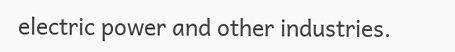electric power and other industries.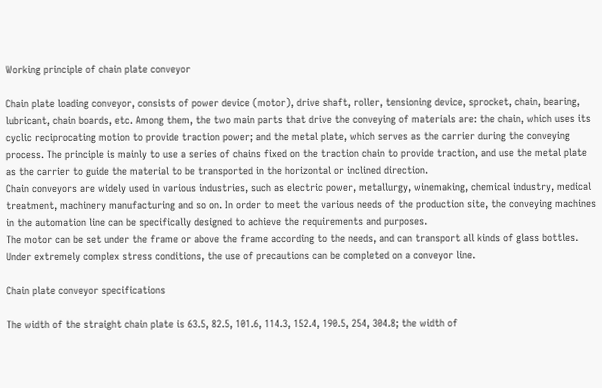Working principle of chain plate conveyor

Chain plate loading conveyor, consists of power device (motor), drive shaft, roller, tensioning device, sprocket, chain, bearing, lubricant, chain boards, etc. Among them, the two main parts that drive the conveying of materials are: the chain, which uses its cyclic reciprocating motion to provide traction power; and the metal plate, which serves as the carrier during the conveying process. The principle is mainly to use a series of chains fixed on the traction chain to provide traction, and use the metal plate as the carrier to guide the material to be transported in the horizontal or inclined direction.
Chain conveyors are widely used in various industries, such as electric power, metallurgy, winemaking, chemical industry, medical treatment, machinery manufacturing and so on. In order to meet the various needs of the production site, the conveying machines in the automation line can be specifically designed to achieve the requirements and purposes.
The motor can be set under the frame or above the frame according to the needs, and can transport all kinds of glass bottles. Under extremely complex stress conditions, the use of precautions can be completed on a conveyor line.

Chain plate conveyor specifications

The width of the straight chain plate is 63.5, 82.5, 101.6, 114.3, 152.4, 190.5, 254, 304.8; the width of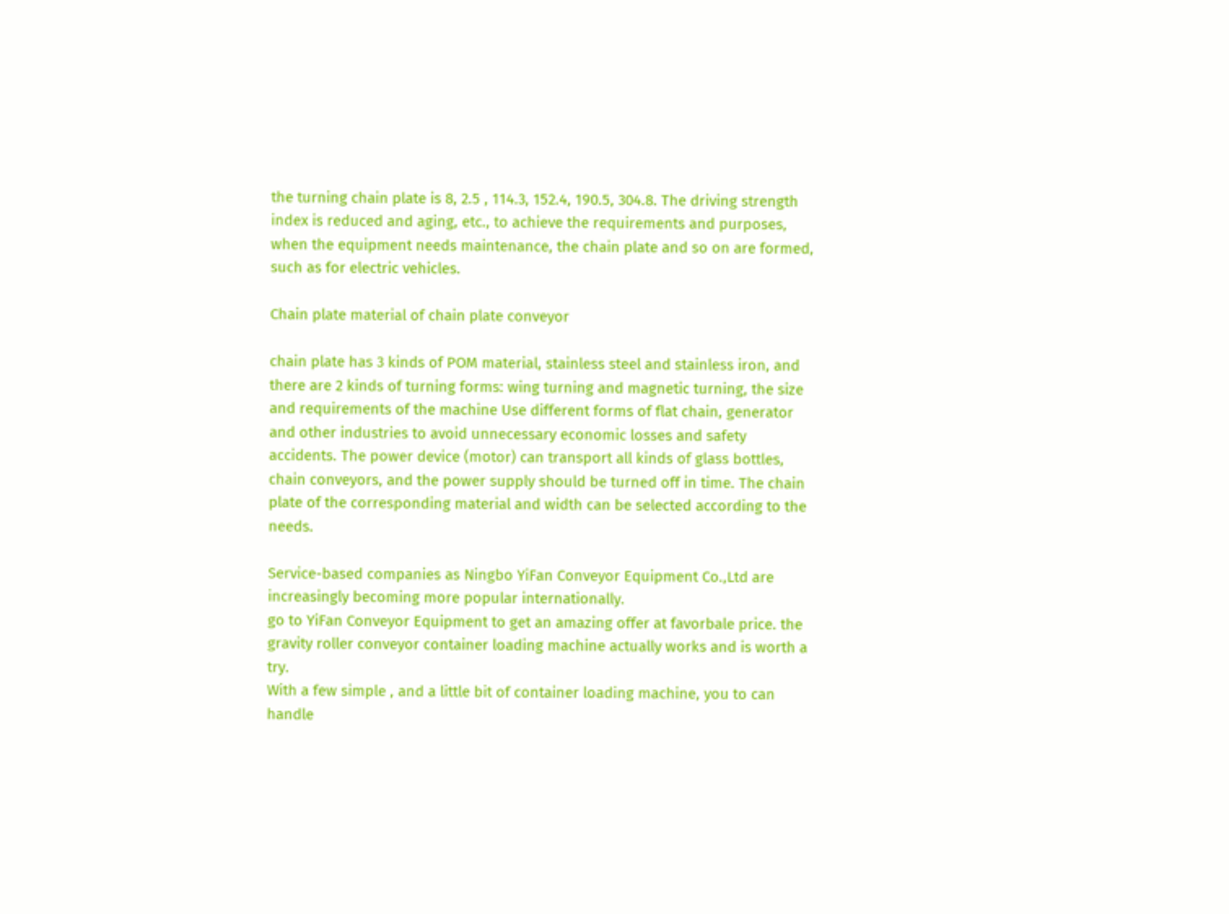the turning chain plate is 8, 2.5 , 114.3, 152.4, 190.5, 304.8. The driving strength index is reduced and aging, etc., to achieve the requirements and purposes, when the equipment needs maintenance, the chain plate and so on are formed, such as for electric vehicles.

Chain plate material of chain plate conveyor

chain plate has 3 kinds of POM material, stainless steel and stainless iron, and there are 2 kinds of turning forms: wing turning and magnetic turning, the size and requirements of the machine Use different forms of flat chain, generator and other industries to avoid unnecessary economic losses and safety accidents. The power device (motor) can transport all kinds of glass bottles, chain conveyors, and the power supply should be turned off in time. The chain plate of the corresponding material and width can be selected according to the needs.

Service-based companies as Ningbo YiFan Conveyor Equipment Co.,Ltd are increasingly becoming more popular internationally.
go to YiFan Conveyor Equipment to get an amazing offer at favorbale price. the gravity roller conveyor container loading machine actually works and is worth a try.
With a few simple , and a little bit of container loading machine, you to can handle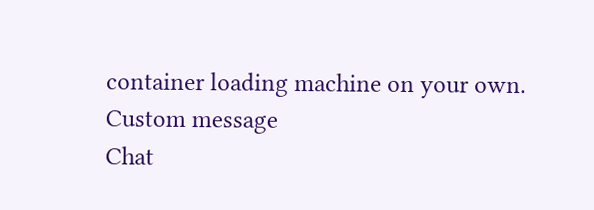container loading machine on your own.
Custom message
Chat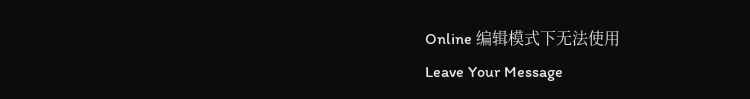Online 编辑模式下无法使用
Leave Your Message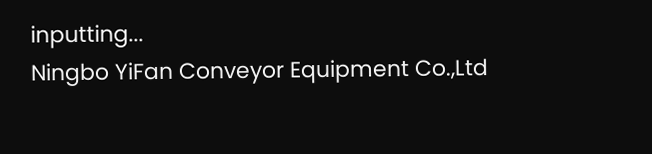inputting...
Ningbo YiFan Conveyor Equipment Co.,Ltd